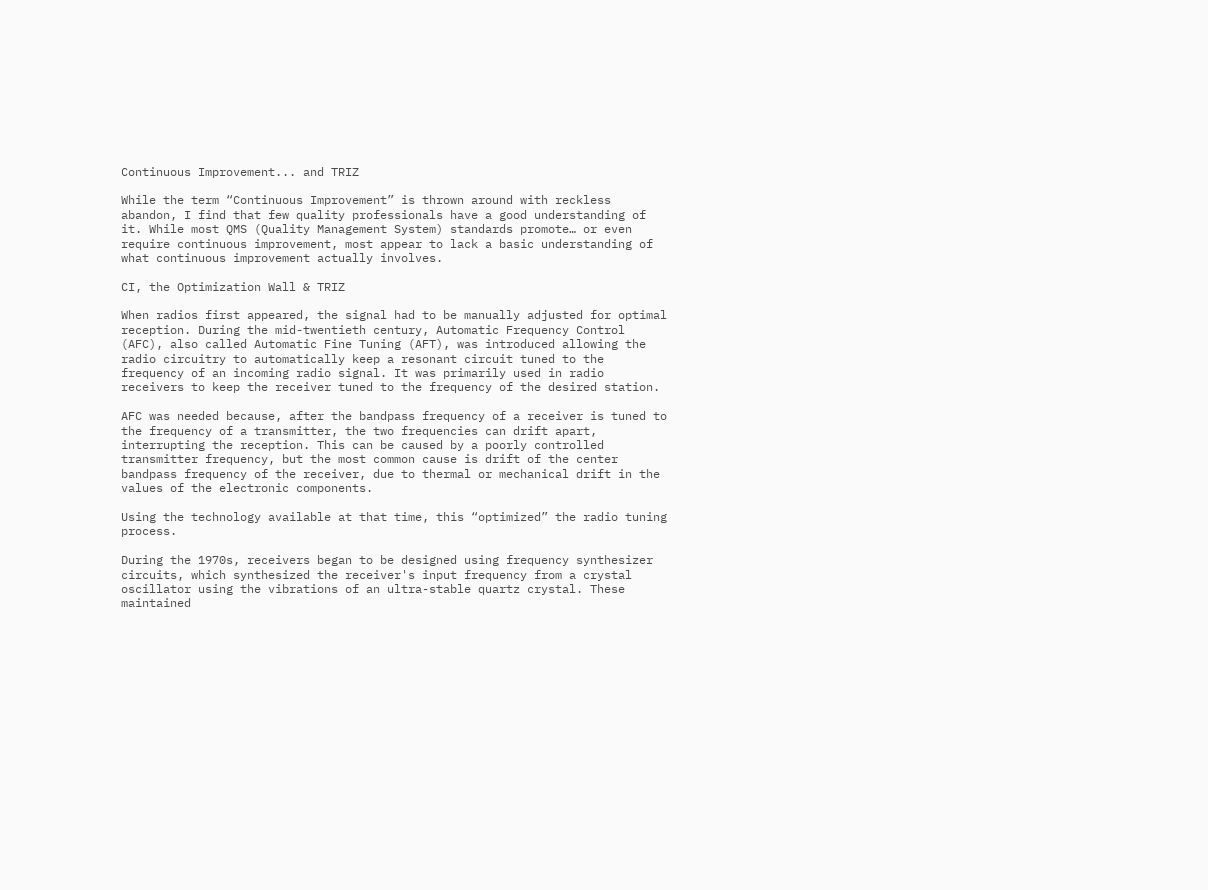Continuous Improvement... and TRIZ

While the term “Continuous Improvement” is thrown around with reckless abandon, I find that few quality professionals have a good understanding of it. While most QMS (Quality Management System) standards promote… or even require continuous improvement, most appear to lack a basic understanding of what continuous improvement actually involves.

CI, the Optimization Wall & TRIZ

When radios first appeared, the signal had to be manually adjusted for optimal reception. During the mid-twentieth century, Automatic Frequency Control (AFC), also called Automatic Fine Tuning (AFT), was introduced allowing the radio circuitry to automatically keep a resonant circuit tuned to the frequency of an incoming radio signal. It was primarily used in radio receivers to keep the receiver tuned to the frequency of the desired station.

AFC was needed because, after the bandpass frequency of a receiver is tuned to the frequency of a transmitter, the two frequencies can drift apart, interrupting the reception. This can be caused by a poorly controlled transmitter frequency, but the most common cause is drift of the center bandpass frequency of the receiver, due to thermal or mechanical drift in the values of the electronic components.

Using the technology available at that time, this “optimized” the radio tuning process.

During the 1970s, receivers began to be designed using frequency synthesizer circuits, which synthesized the receiver's input frequency from a crystal oscillator using the vibrations of an ultra-stable quartz crystal. These maintained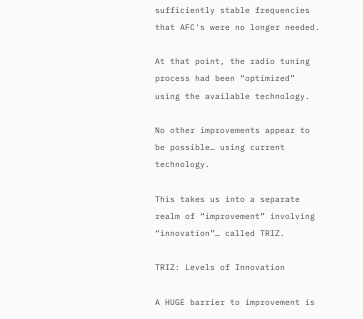sufficiently stable frequencies that AFC's were no longer needed.

At that point, the radio tuning process had been “optimized” using the available technology.

No other improvements appear to be possible… using current technology.

This takes us into a separate realm of “improvement” involving “innovation”… called TRIZ.

TRIZ: Levels of Innovation

A HUGE barrier to improvement is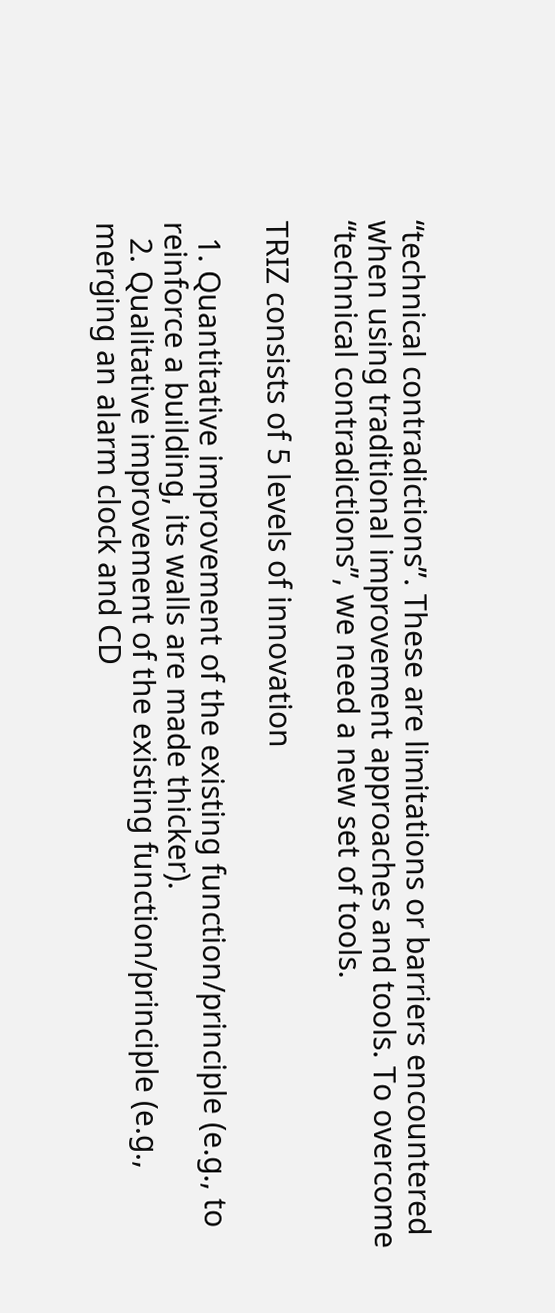“technical contradictions”. These are limitations or barriers encountered when using traditional improvement approaches and tools. To overcome “technical contradictions”, we need a new set of tools.

TRIZ consists of 5 levels of innovation

  1. Quantitative improvement of the existing function/principle (e.g., to reinforce a building, its walls are made thicker).
  2. Qualitative improvement of the existing function/principle (e.g., merging an alarm clock and CD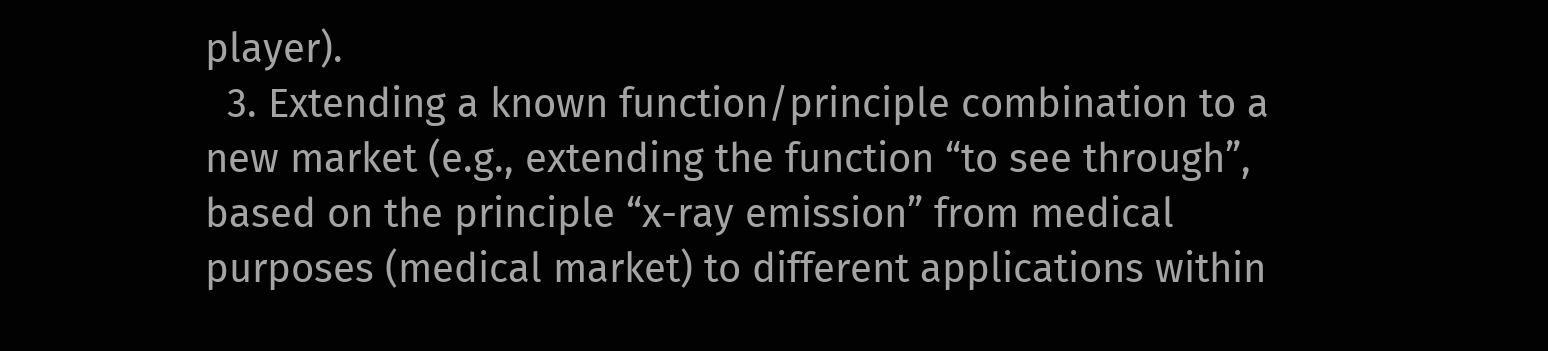player).
  3. Extending a known function/principle combination to a new market (e.g., extending the function “to see through”, based on the principle “x-ray emission” from medical purposes (medical market) to different applications within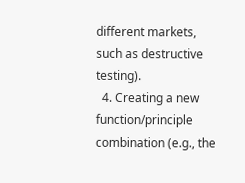different markets, such as destructive testing).
  4. Creating a new function/principle combination (e.g., the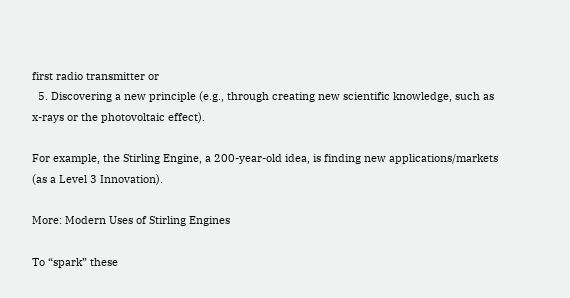first radio transmitter or
  5. Discovering a new principle (e.g., through creating new scientific knowledge, such as x-rays or the photovoltaic effect).

For example, the Stirling Engine, a 200-year-old idea, is finding new applications/markets (as a Level 3 Innovation).

More: Modern Uses of Stirling Engines

To “spark” these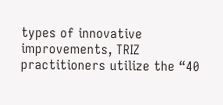types of innovative improvements, TRIZ practitioners utilize the “40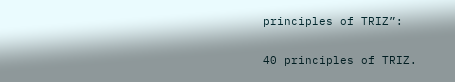principles of TRIZ”:

40 principles of TRIZ.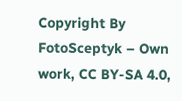Copyright By FotoSceptyk – Own work, CC BY-SA 4.0,